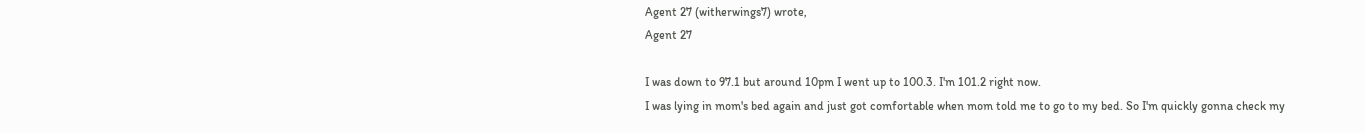Agent 27 (witherwings7) wrote,
Agent 27

I was down to 97.1 but around 10pm I went up to 100.3. I'm 101.2 right now.
I was lying in mom's bed again and just got comfortable when mom told me to go to my bed. So I'm quickly gonna check my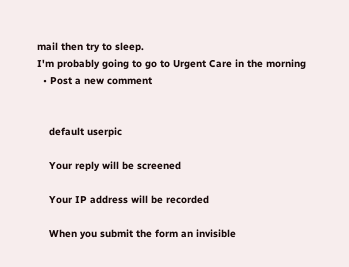mail then try to sleep.
I'm probably going to go to Urgent Care in the morning
  • Post a new comment


    default userpic

    Your reply will be screened

    Your IP address will be recorded

    When you submit the form an invisible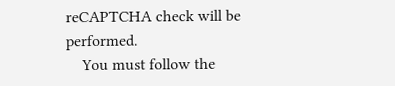reCAPTCHA check will be performed.
    You must follow the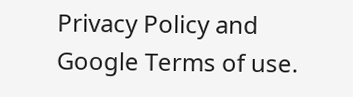Privacy Policy and Google Terms of use.